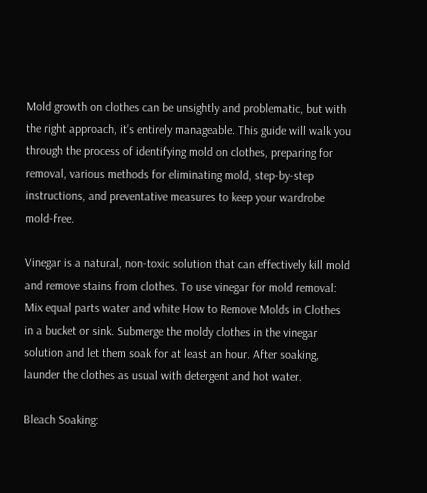Mold growth on clothes can be unsightly and problematic, but with the right approach, it’s entirely manageable. This guide will walk you through the process of identifying mold on clothes, preparing for removal, various methods for eliminating mold, step-by-step instructions, and preventative measures to keep your wardrobe mold-free.

Vinegar is a natural, non-toxic solution that can effectively kill mold and remove stains from clothes. To use vinegar for mold removal: Mix equal parts water and white How to Remove Molds in Clothes in a bucket or sink. Submerge the moldy clothes in the vinegar solution and let them soak for at least an hour. After soaking, launder the clothes as usual with detergent and hot water.

Bleach Soaking: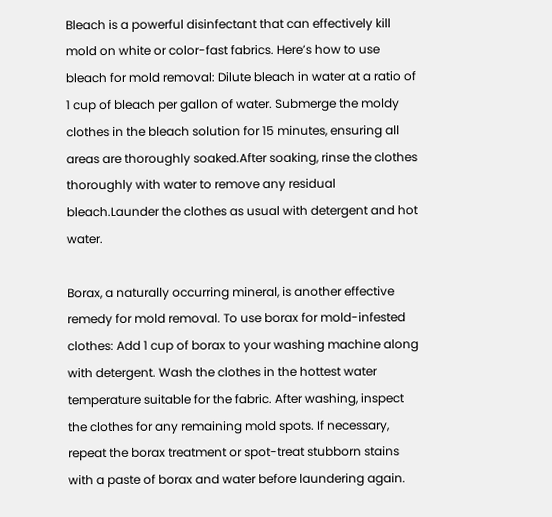Bleach is a powerful disinfectant that can effectively kill mold on white or color-fast fabrics. Here’s how to use bleach for mold removal: Dilute bleach in water at a ratio of 1 cup of bleach per gallon of water. Submerge the moldy clothes in the bleach solution for 15 minutes, ensuring all areas are thoroughly soaked.After soaking, rinse the clothes thoroughly with water to remove any residual bleach.Launder the clothes as usual with detergent and hot water.

Borax, a naturally occurring mineral, is another effective remedy for mold removal. To use borax for mold-infested clothes: Add 1 cup of borax to your washing machine along with detergent. Wash the clothes in the hottest water temperature suitable for the fabric. After washing, inspect the clothes for any remaining mold spots. If necessary, repeat the borax treatment or spot-treat stubborn stains with a paste of borax and water before laundering again.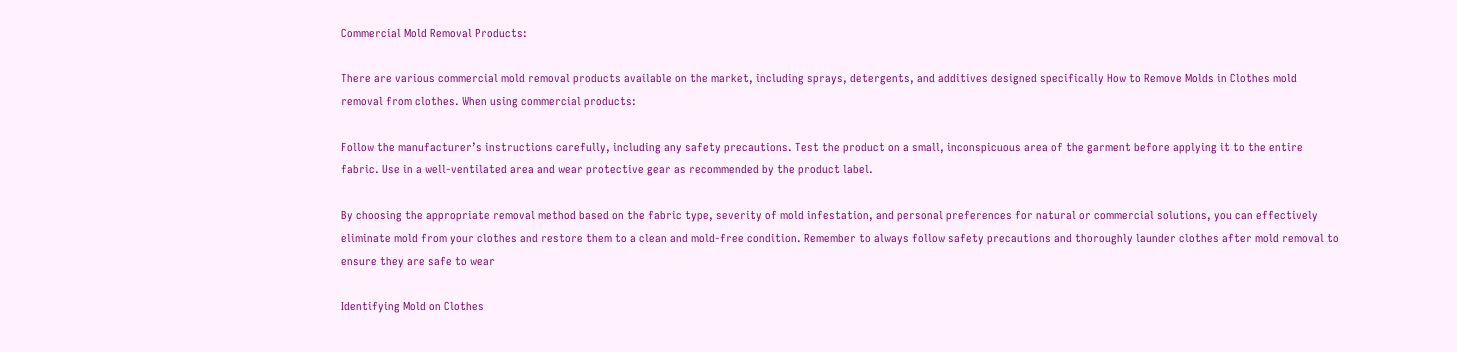Commercial Mold Removal Products:

There are various commercial mold removal products available on the market, including sprays, detergents, and additives designed specifically How to Remove Molds in Clothes mold removal from clothes. When using commercial products:

Follow the manufacturer’s instructions carefully, including any safety precautions. Test the product on a small, inconspicuous area of the garment before applying it to the entire fabric. Use in a well-ventilated area and wear protective gear as recommended by the product label.

By choosing the appropriate removal method based on the fabric type, severity of mold infestation, and personal preferences for natural or commercial solutions, you can effectively eliminate mold from your clothes and restore them to a clean and mold-free condition. Remember to always follow safety precautions and thoroughly launder clothes after mold removal to ensure they are safe to wear

Identifying Mold on Clothes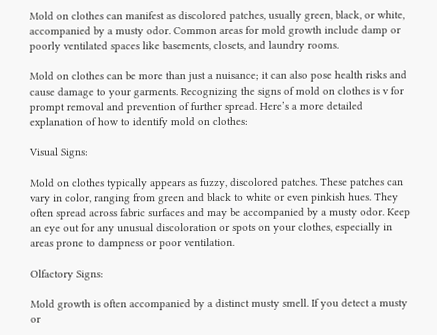Mold on clothes can manifest as discolored patches, usually green, black, or white, accompanied by a musty odor. Common areas for mold growth include damp or poorly ventilated spaces like basements, closets, and laundry rooms.

Mold on clothes can be more than just a nuisance; it can also pose health risks and cause damage to your garments. Recognizing the signs of mold on clothes is v for prompt removal and prevention of further spread. Here’s a more detailed explanation of how to identify mold on clothes:

Visual Signs:

Mold on clothes typically appears as fuzzy, discolored patches. These patches can vary in color, ranging from green and black to white or even pinkish hues. They often spread across fabric surfaces and may be accompanied by a musty odor. Keep an eye out for any unusual discoloration or spots on your clothes, especially in areas prone to dampness or poor ventilation.

Olfactory Signs:

Mold growth is often accompanied by a distinct musty smell. If you detect a musty or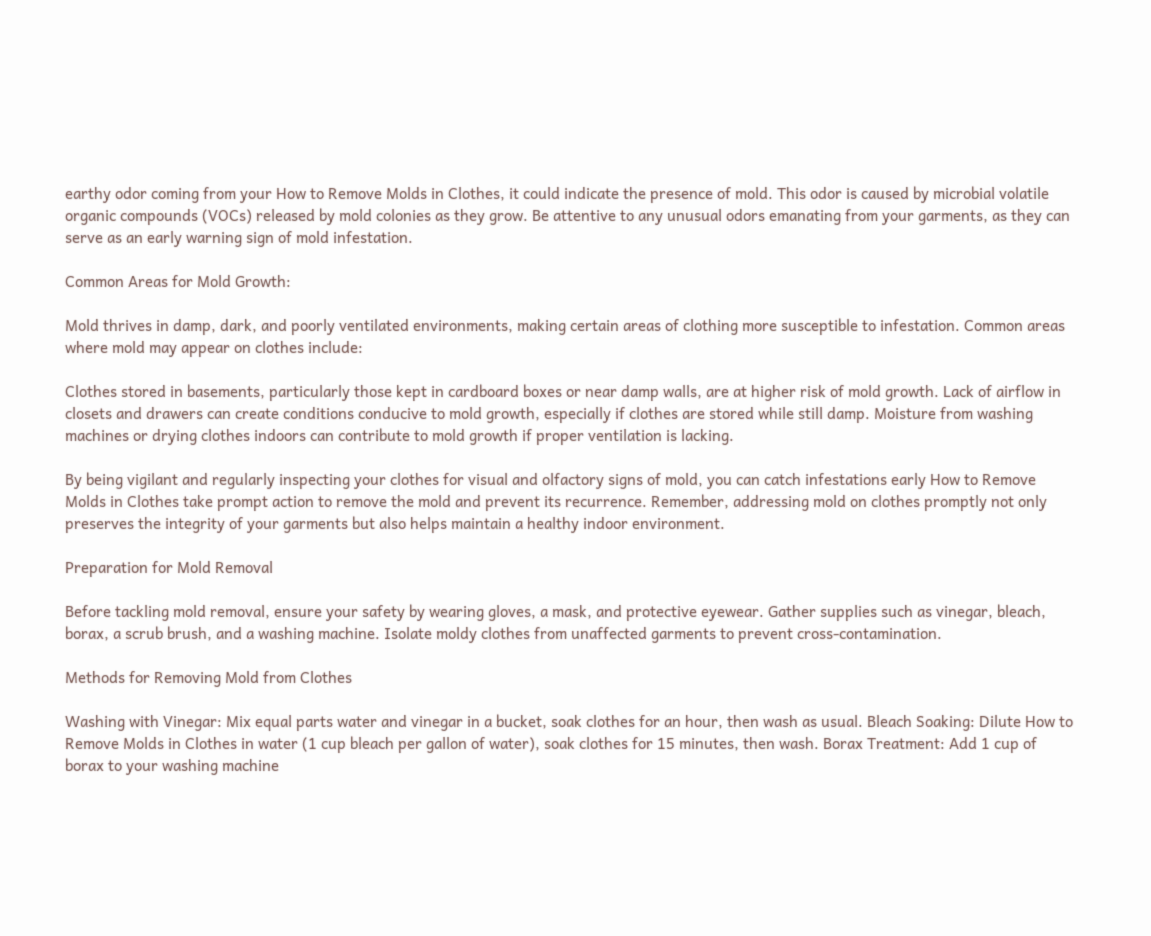earthy odor coming from your How to Remove Molds in Clothes, it could indicate the presence of mold. This odor is caused by microbial volatile organic compounds (VOCs) released by mold colonies as they grow. Be attentive to any unusual odors emanating from your garments, as they can serve as an early warning sign of mold infestation.

Common Areas for Mold Growth:

Mold thrives in damp, dark, and poorly ventilated environments, making certain areas of clothing more susceptible to infestation. Common areas where mold may appear on clothes include:

Clothes stored in basements, particularly those kept in cardboard boxes or near damp walls, are at higher risk of mold growth. Lack of airflow in closets and drawers can create conditions conducive to mold growth, especially if clothes are stored while still damp. Moisture from washing machines or drying clothes indoors can contribute to mold growth if proper ventilation is lacking.

By being vigilant and regularly inspecting your clothes for visual and olfactory signs of mold, you can catch infestations early How to Remove Molds in Clothes take prompt action to remove the mold and prevent its recurrence. Remember, addressing mold on clothes promptly not only preserves the integrity of your garments but also helps maintain a healthy indoor environment.

Preparation for Mold Removal

Before tackling mold removal, ensure your safety by wearing gloves, a mask, and protective eyewear. Gather supplies such as vinegar, bleach, borax, a scrub brush, and a washing machine. Isolate moldy clothes from unaffected garments to prevent cross-contamination.

Methods for Removing Mold from Clothes

Washing with Vinegar: Mix equal parts water and vinegar in a bucket, soak clothes for an hour, then wash as usual. Bleach Soaking: Dilute How to Remove Molds in Clothes in water (1 cup bleach per gallon of water), soak clothes for 15 minutes, then wash. Borax Treatment: Add 1 cup of borax to your washing machine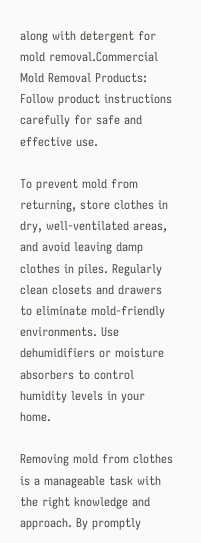along with detergent for mold removal.Commercial Mold Removal Products: Follow product instructions carefully for safe and effective use.

To prevent mold from returning, store clothes in dry, well-ventilated areas, and avoid leaving damp clothes in piles. Regularly clean closets and drawers to eliminate mold-friendly environments. Use dehumidifiers or moisture absorbers to control humidity levels in your home.

Removing mold from clothes is a manageable task with the right knowledge and approach. By promptly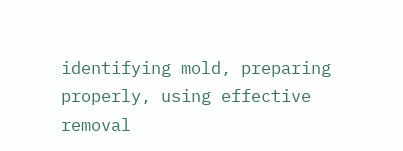identifying mold, preparing properly, using effective removal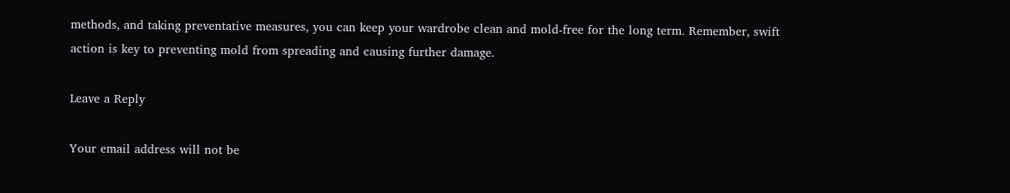methods, and taking preventative measures, you can keep your wardrobe clean and mold-free for the long term. Remember, swift action is key to preventing mold from spreading and causing further damage.

Leave a Reply

Your email address will not be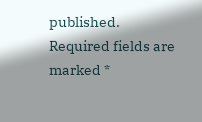published. Required fields are marked *